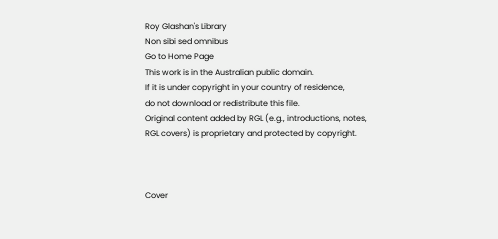Roy Glashan's Library
Non sibi sed omnibus
Go to Home Page
This work is in the Australian public domain.
If it is under copyright in your country of residence,
do not download or redistribute this file.
Original content added by RGL (e.g., introductions, notes,
RGL covers) is proprietary and protected by copyright.



Cover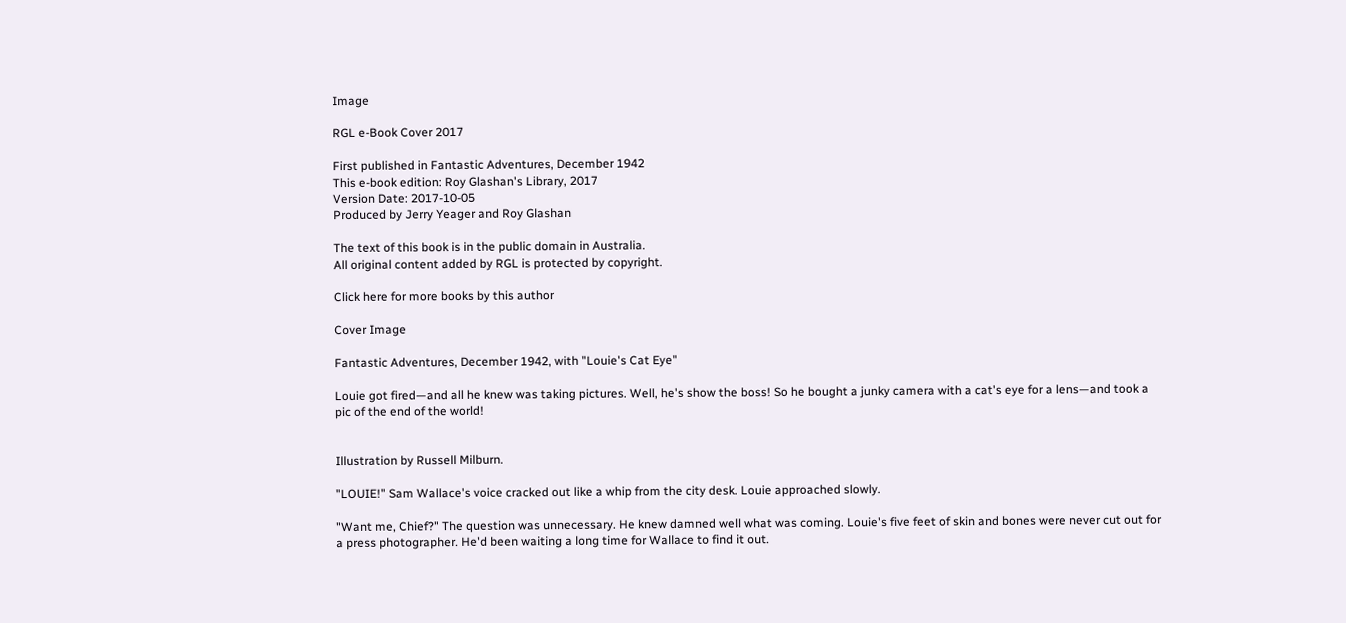Image

RGL e-Book Cover 2017

First published in Fantastic Adventures, December 1942
This e-book edition: Roy Glashan's Library, 2017
Version Date: 2017-10-05
Produced by Jerry Yeager and Roy Glashan

The text of this book is in the public domain in Australia.
All original content added by RGL is protected by copyright.

Click here for more books by this author

Cover Image

Fantastic Adventures, December 1942, with "Louie's Cat Eye"

Louie got fired—and all he knew was taking pictures. Well, he's show the boss! So he bought a junky camera with a cat's eye for a lens—and took a pic of the end of the world!


Illustration by Russell Milburn.

"LOUIE!" Sam Wallace's voice cracked out like a whip from the city desk. Louie approached slowly.

"Want me, Chief?" The question was unnecessary. He knew damned well what was coming. Louie's five feet of skin and bones were never cut out for a press photographer. He'd been waiting a long time for Wallace to find it out.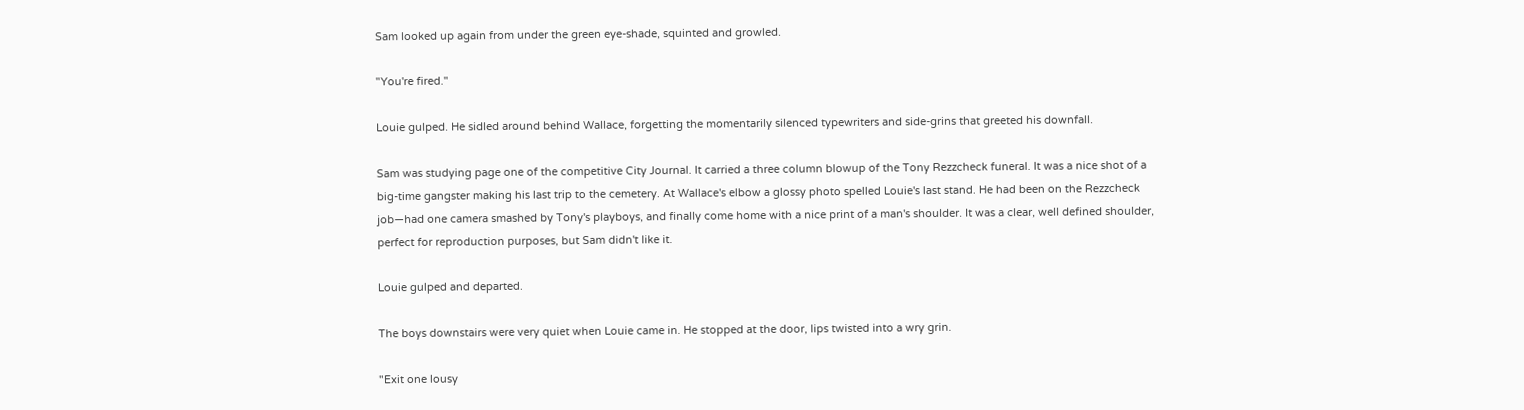Sam looked up again from under the green eye-shade, squinted and growled.

"You're fired."

Louie gulped. He sidled around behind Wallace, forgetting the momentarily silenced typewriters and side-grins that greeted his downfall.

Sam was studying page one of the competitive City Journal. It carried a three column blowup of the Tony Rezzcheck funeral. It was a nice shot of a big-time gangster making his last trip to the cemetery. At Wallace's elbow a glossy photo spelled Louie's last stand. He had been on the Rezzcheck job—had one camera smashed by Tony's playboys, and finally come home with a nice print of a man's shoulder. It was a clear, well defined shoulder, perfect for reproduction purposes, but Sam didn't like it.

Louie gulped and departed.

The boys downstairs were very quiet when Louie came in. He stopped at the door, lips twisted into a wry grin.

"Exit one lousy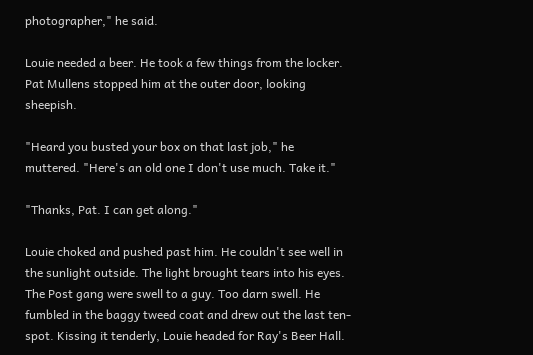photographer," he said.

Louie needed a beer. He took a few things from the locker. Pat Mullens stopped him at the outer door, looking sheepish.

"Heard you busted your box on that last job," he muttered. "Here's an old one I don't use much. Take it."

"Thanks, Pat. I can get along."

Louie choked and pushed past him. He couldn't see well in the sunlight outside. The light brought tears into his eyes. The Post gang were swell to a guy. Too darn swell. He fumbled in the baggy tweed coat and drew out the last ten-spot. Kissing it tenderly, Louie headed for Ray's Beer Hall.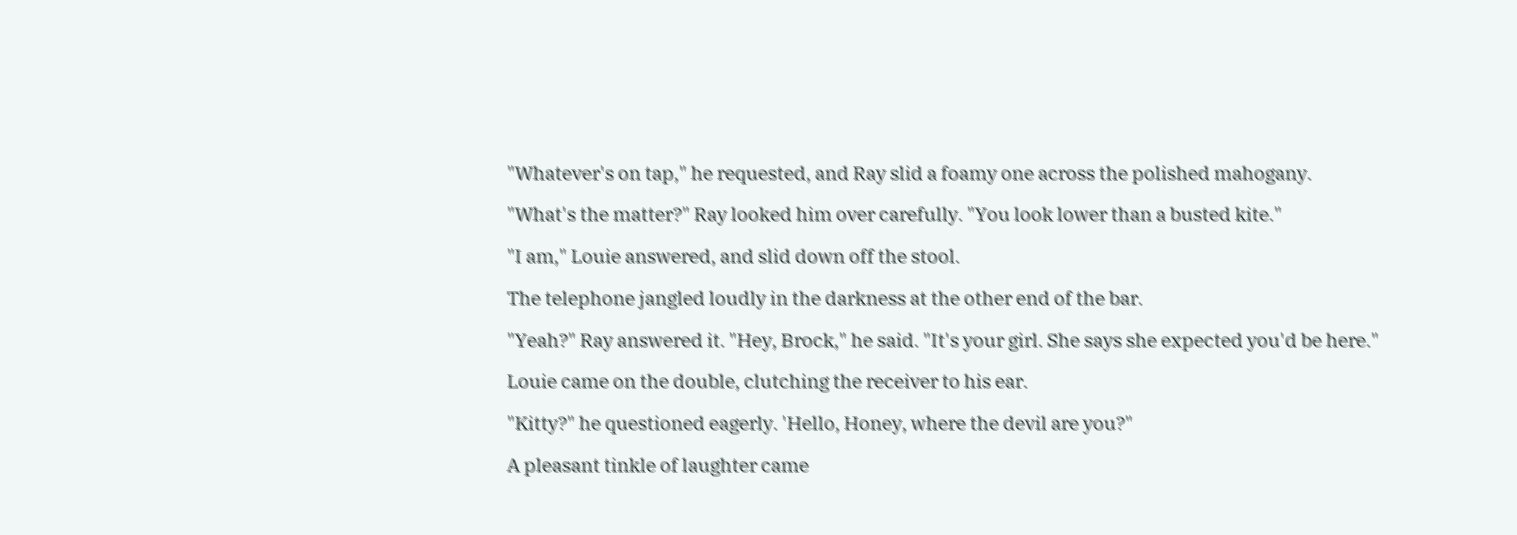"Whatever's on tap," he requested, and Ray slid a foamy one across the polished mahogany.

"What's the matter?" Ray looked him over carefully. "You look lower than a busted kite."

"I am," Louie answered, and slid down off the stool.

The telephone jangled loudly in the darkness at the other end of the bar.

"Yeah?" Ray answered it. "Hey, Brock," he said. "It's your girl. She says she expected you'd be here."

Louie came on the double, clutching the receiver to his ear.

"Kitty?" he questioned eagerly. 'Hello, Honey, where the devil are you?"

A pleasant tinkle of laughter came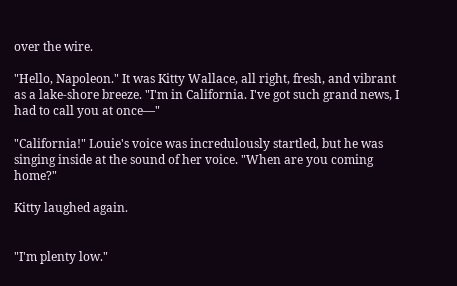over the wire.

"Hello, Napoleon." It was Kitty Wallace, all right, fresh, and vibrant as a lake-shore breeze. "I'm in California. I've got such grand news, I had to call you at once—"

"California!" Louie's voice was incredulously startled, but he was singing inside at the sound of her voice. "When are you coming home?"

Kitty laughed again.


"I'm plenty low."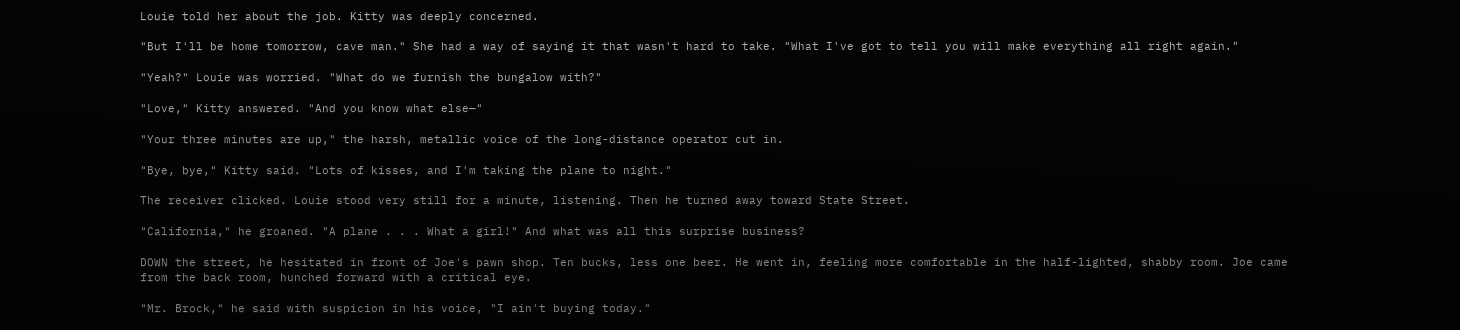Louie told her about the job. Kitty was deeply concerned.

"But I'll be home tomorrow, cave man." She had a way of saying it that wasn't hard to take. "What I've got to tell you will make everything all right again."

"Yeah?" Louie was worried. "What do we furnish the bungalow with?"

"Love," Kitty answered. "And you know what else—"

"Your three minutes are up," the harsh, metallic voice of the long-distance operator cut in.

"Bye, bye," Kitty said. "Lots of kisses, and I'm taking the plane to night."

The receiver clicked. Louie stood very still for a minute, listening. Then he turned away toward State Street.

"California," he groaned. "A plane . . . What a girl!" And what was all this surprise business?

DOWN the street, he hesitated in front of Joe's pawn shop. Ten bucks, less one beer. He went in, feeling more comfortable in the half-lighted, shabby room. Joe came from the back room, hunched forward with a critical eye.

"Mr. Brock," he said with suspicion in his voice, "I ain't buying today."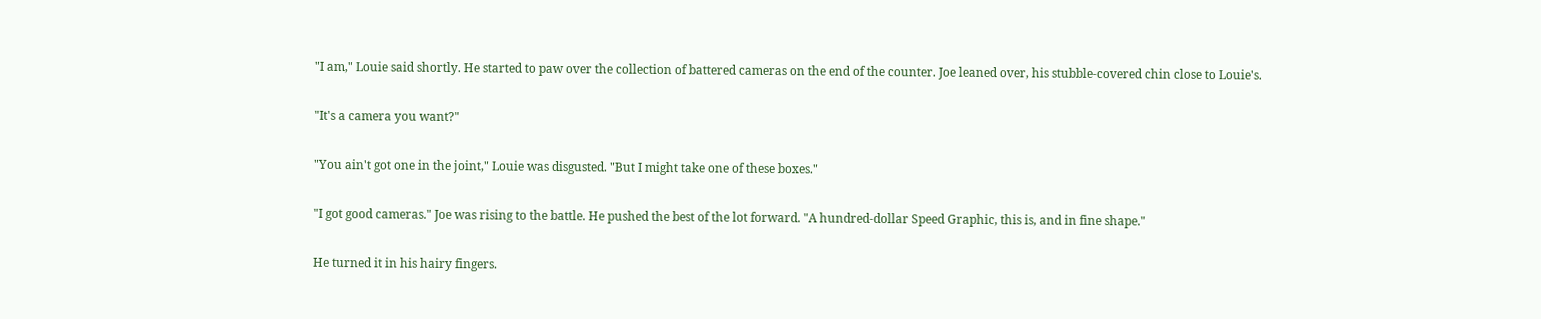"I am," Louie said shortly. He started to paw over the collection of battered cameras on the end of the counter. Joe leaned over, his stubble-covered chin close to Louie's.

"It's a camera you want?"

"You ain't got one in the joint," Louie was disgusted. "But I might take one of these boxes."

"I got good cameras." Joe was rising to the battle. He pushed the best of the lot forward. "A hundred-dollar Speed Graphic, this is, and in fine shape."

He turned it in his hairy fingers.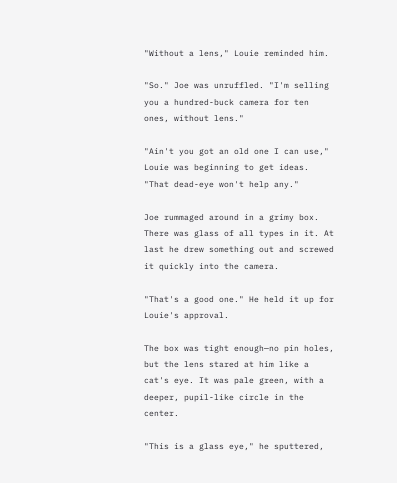"Without a lens," Louie reminded him.

"So." Joe was unruffled. "I'm selling you a hundred-buck camera for ten ones, without lens."

"Ain't you got an old one I can use," Louie was beginning to get ideas. "That dead-eye won't help any."

Joe rummaged around in a grimy box. There was glass of all types in it. At last he drew something out and screwed it quickly into the camera.

"That's a good one." He held it up for Louie's approval.

The box was tight enough—no pin holes, but the lens stared at him like a cat's eye. It was pale green, with a deeper, pupil-like circle in the center.

"This is a glass eye," he sputtered,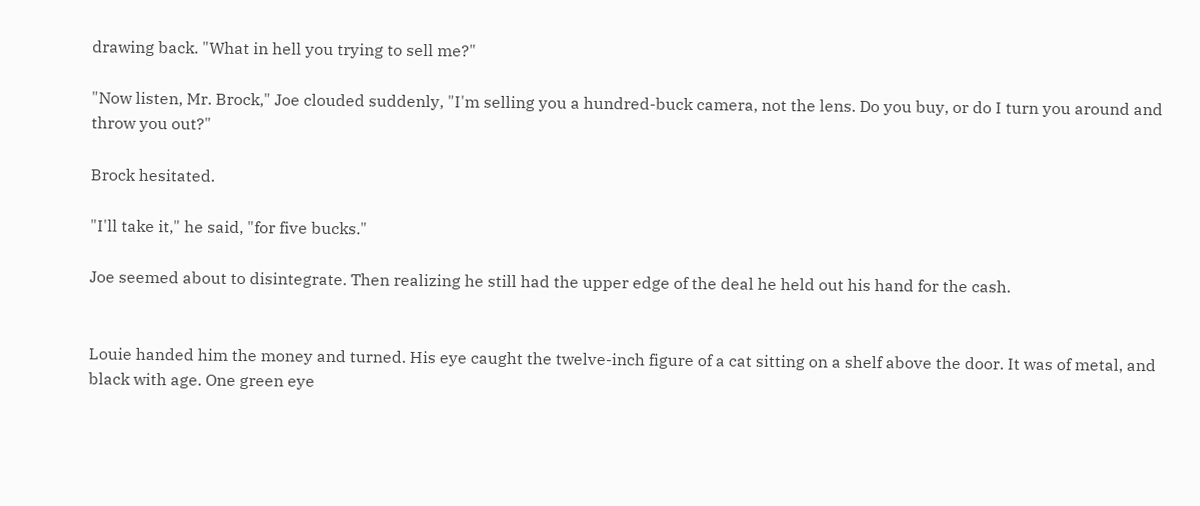drawing back. "What in hell you trying to sell me?"

"Now listen, Mr. Brock," Joe clouded suddenly, "I'm selling you a hundred-buck camera, not the lens. Do you buy, or do I turn you around and throw you out?"

Brock hesitated.

"I'll take it," he said, "for five bucks."

Joe seemed about to disintegrate. Then realizing he still had the upper edge of the deal he held out his hand for the cash.


Louie handed him the money and turned. His eye caught the twelve-inch figure of a cat sitting on a shelf above the door. It was of metal, and black with age. One green eye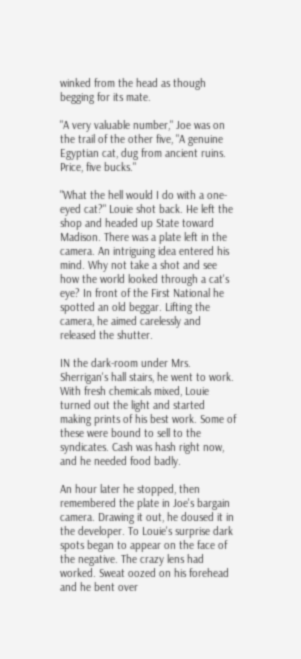winked from the head as though begging for its mate.

"A very valuable number," Joe was on the trail of the other five, "A genuine Egyptian cat, dug from ancient ruins. Price, five bucks."

"What the hell would I do with a one-eyed cat?" Louie shot back. He left the shop and headed up State toward Madison. There was a plate left in the camera. An intriguing idea entered his mind. Why not take a shot and see how the world looked through a cat's eye? In front of the First National he spotted an old beggar. Lifting the camera, he aimed carelessly and released the shutter.

IN the dark-room under Mrs. Sherrigan's hall stairs, he went to work. With fresh chemicals mixed, Louie turned out the light and started making prints of his best work. Some of these were bound to sell to the syndicates. Cash was hash right now, and he needed food badly.

An hour later he stopped, then remembered the plate in Joe's bargain camera. Drawing it out, he doused it in the developer. To Louie's surprise dark spots began to appear on the face of the negative. The crazy lens had worked. Sweat oozed on his forehead and he bent over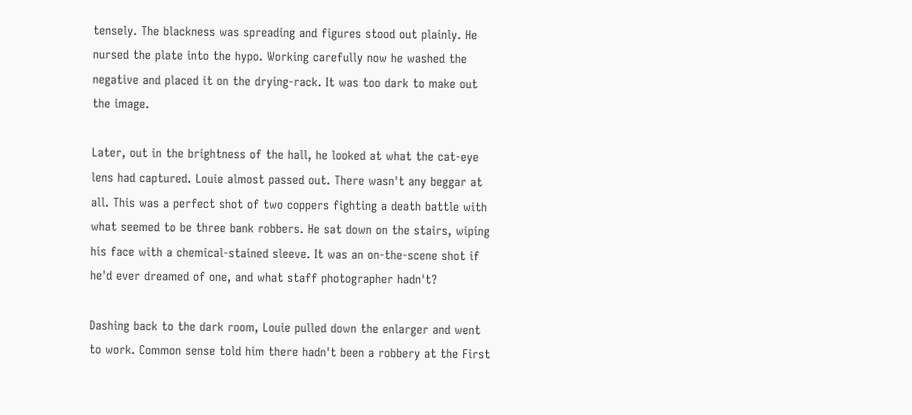tensely. The blackness was spreading and figures stood out plainly. He nursed the plate into the hypo. Working carefully now he washed the negative and placed it on the drying-rack. It was too dark to make out the image.

Later, out in the brightness of the hall, he looked at what the cat-eye lens had captured. Louie almost passed out. There wasn't any beggar at all. This was a perfect shot of two coppers fighting a death battle with what seemed to be three bank robbers. He sat down on the stairs, wiping his face with a chemical-stained sleeve. It was an on-the-scene shot if he'd ever dreamed of one, and what staff photographer hadn't?

Dashing back to the dark room, Louie pulled down the enlarger and went to work. Common sense told him there hadn't been a robbery at the First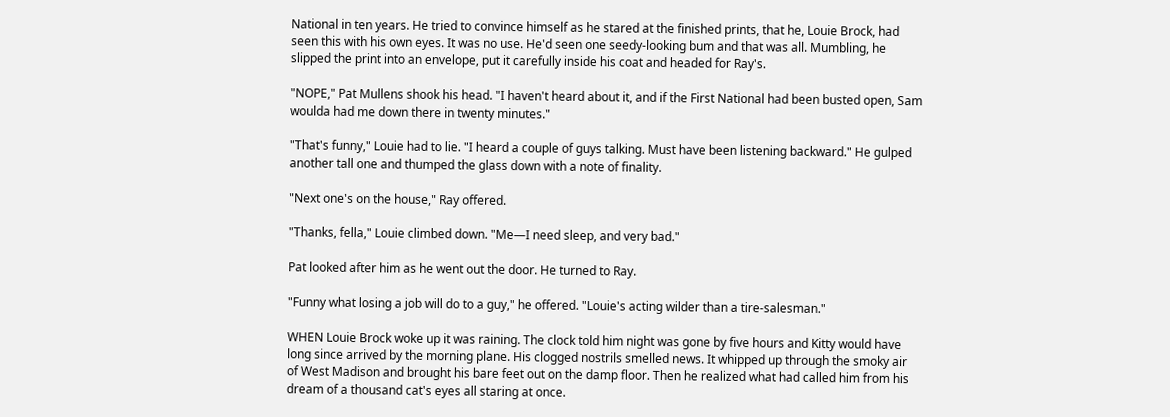National in ten years. He tried to convince himself as he stared at the finished prints, that he, Louie Brock, had seen this with his own eyes. It was no use. He'd seen one seedy-looking bum and that was all. Mumbling, he slipped the print into an envelope, put it carefully inside his coat and headed for Ray's.

"NOPE," Pat Mullens shook his head. "I haven't heard about it, and if the First National had been busted open, Sam woulda had me down there in twenty minutes."

"That's funny," Louie had to lie. "I heard a couple of guys talking. Must have been listening backward." He gulped another tall one and thumped the glass down with a note of finality.

"Next one's on the house," Ray offered.

"Thanks, fella," Louie climbed down. "Me—I need sleep, and very bad."

Pat looked after him as he went out the door. He turned to Ray.

"Funny what losing a job will do to a guy," he offered. "Louie's acting wilder than a tire-salesman."

WHEN Louie Brock woke up it was raining. The clock told him night was gone by five hours and Kitty would have long since arrived by the morning plane. His clogged nostrils smelled news. It whipped up through the smoky air of West Madison and brought his bare feet out on the damp floor. Then he realized what had called him from his dream of a thousand cat's eyes all staring at once.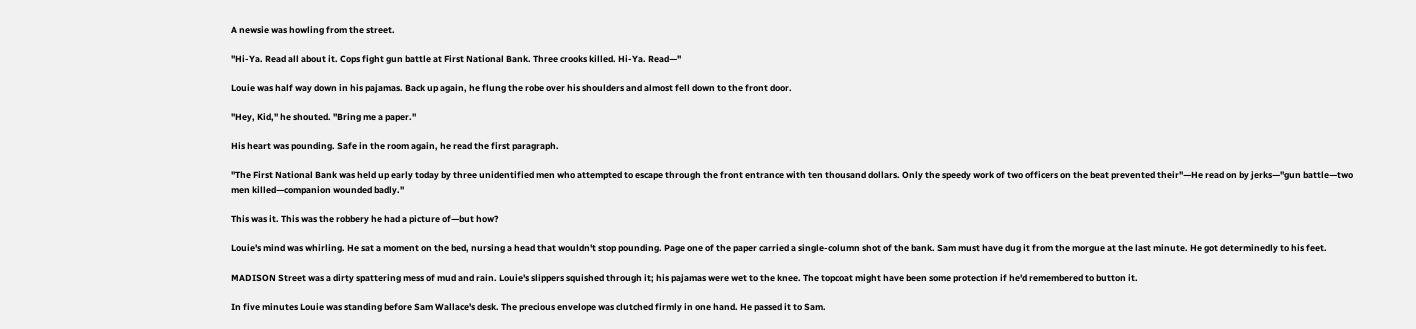A newsie was howling from the street.

"Hi-Ya. Read all about it. Cops fight gun battle at First National Bank. Three crooks killed. Hi-Ya. Read—"

Louie was half way down in his pajamas. Back up again, he flung the robe over his shoulders and almost fell down to the front door.

"Hey, Kid," he shouted. "Bring me a paper."

His heart was pounding. Safe in the room again, he read the first paragraph.

"The First National Bank was held up early today by three unidentified men who attempted to escape through the front entrance with ten thousand dollars. Only the speedy work of two officers on the beat prevented their"—He read on by jerks—"gun battle—two men killed—companion wounded badly."

This was it. This was the robbery he had a picture of—but how?

Louie's mind was whirling. He sat a moment on the bed, nursing a head that wouldn't stop pounding. Page one of the paper carried a single-column shot of the bank. Sam must have dug it from the morgue at the last minute. He got determinedly to his feet.

MADISON Street was a dirty spattering mess of mud and rain. Louie's slippers squished through it; his pajamas were wet to the knee. The topcoat might have been some protection if he'd remembered to button it.

In five minutes Louie was standing before Sam Wallace's desk. The precious envelope was clutched firmly in one hand. He passed it to Sam.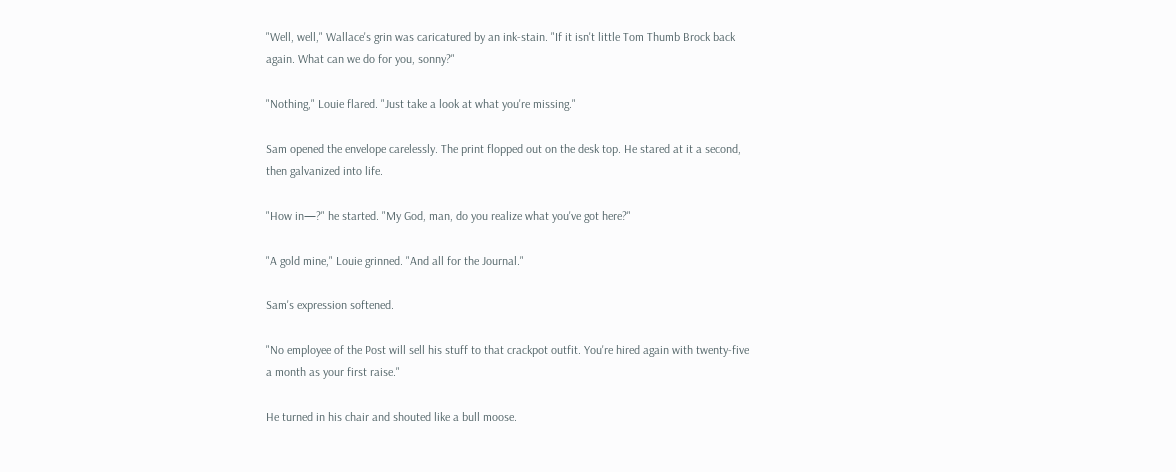"Well, well," Wallace's grin was caricatured by an ink-stain. "If it isn't little Tom Thumb Brock back again. What can we do for you, sonny?"

"Nothing," Louie flared. "Just take a look at what you're missing."

Sam opened the envelope carelessly. The print flopped out on the desk top. He stared at it a second, then galvanized into life.

"How in—?" he started. "My God, man, do you realize what you've got here?"

"A gold mine," Louie grinned. "And all for the Journal."

Sam's expression softened.

"No employee of the Post will sell his stuff to that crackpot outfit. You're hired again with twenty-five a month as your first raise."

He turned in his chair and shouted like a bull moose.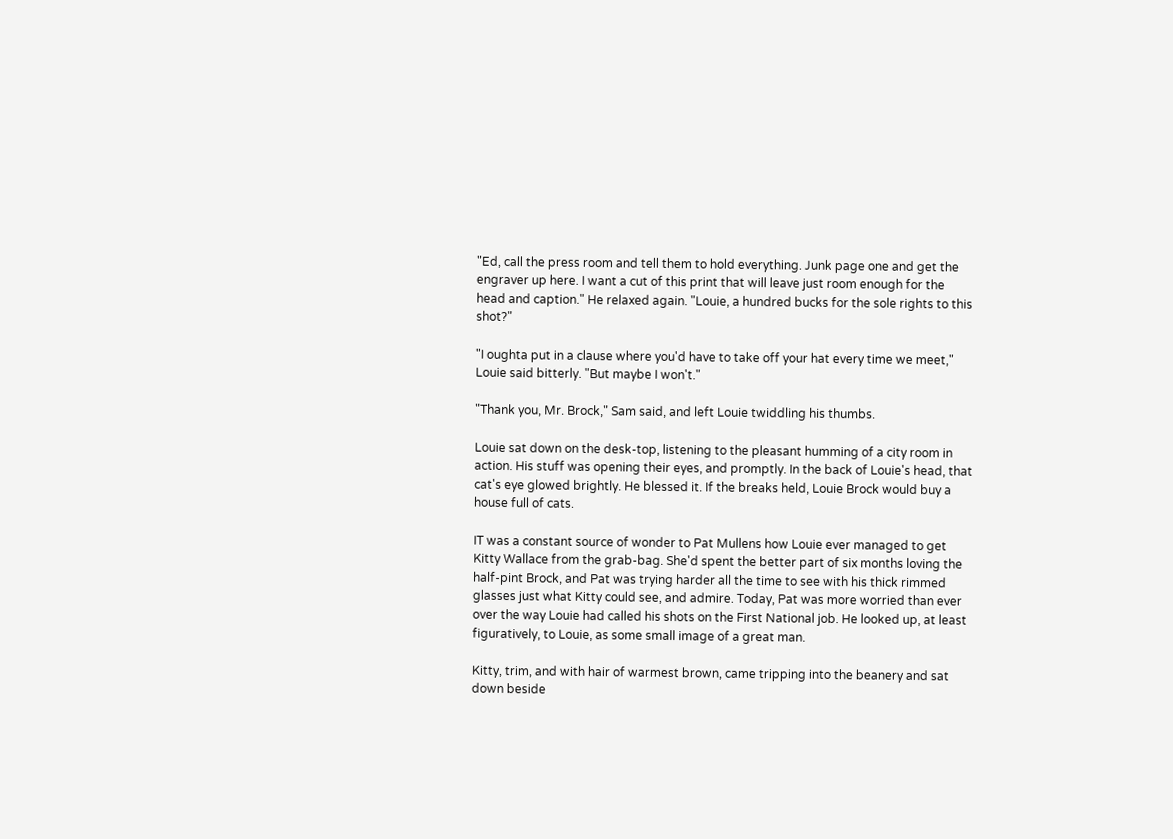"Ed, call the press room and tell them to hold everything. Junk page one and get the engraver up here. I want a cut of this print that will leave just room enough for the head and caption." He relaxed again. "Louie, a hundred bucks for the sole rights to this shot?"

"I oughta put in a clause where you'd have to take off your hat every time we meet," Louie said bitterly. "But maybe I won't."

"Thank you, Mr. Brock," Sam said, and left Louie twiddling his thumbs.

Louie sat down on the desk-top, listening to the pleasant humming of a city room in action. His stuff was opening their eyes, and promptly. In the back of Louie's head, that cat's eye glowed brightly. He blessed it. If the breaks held, Louie Brock would buy a house full of cats.

IT was a constant source of wonder to Pat Mullens how Louie ever managed to get Kitty Wallace from the grab-bag. She'd spent the better part of six months loving the half-pint Brock, and Pat was trying harder all the time to see with his thick rimmed glasses just what Kitty could see, and admire. Today, Pat was more worried than ever over the way Louie had called his shots on the First National job. He looked up, at least figuratively, to Louie, as some small image of a great man.

Kitty, trim, and with hair of warmest brown, came tripping into the beanery and sat down beside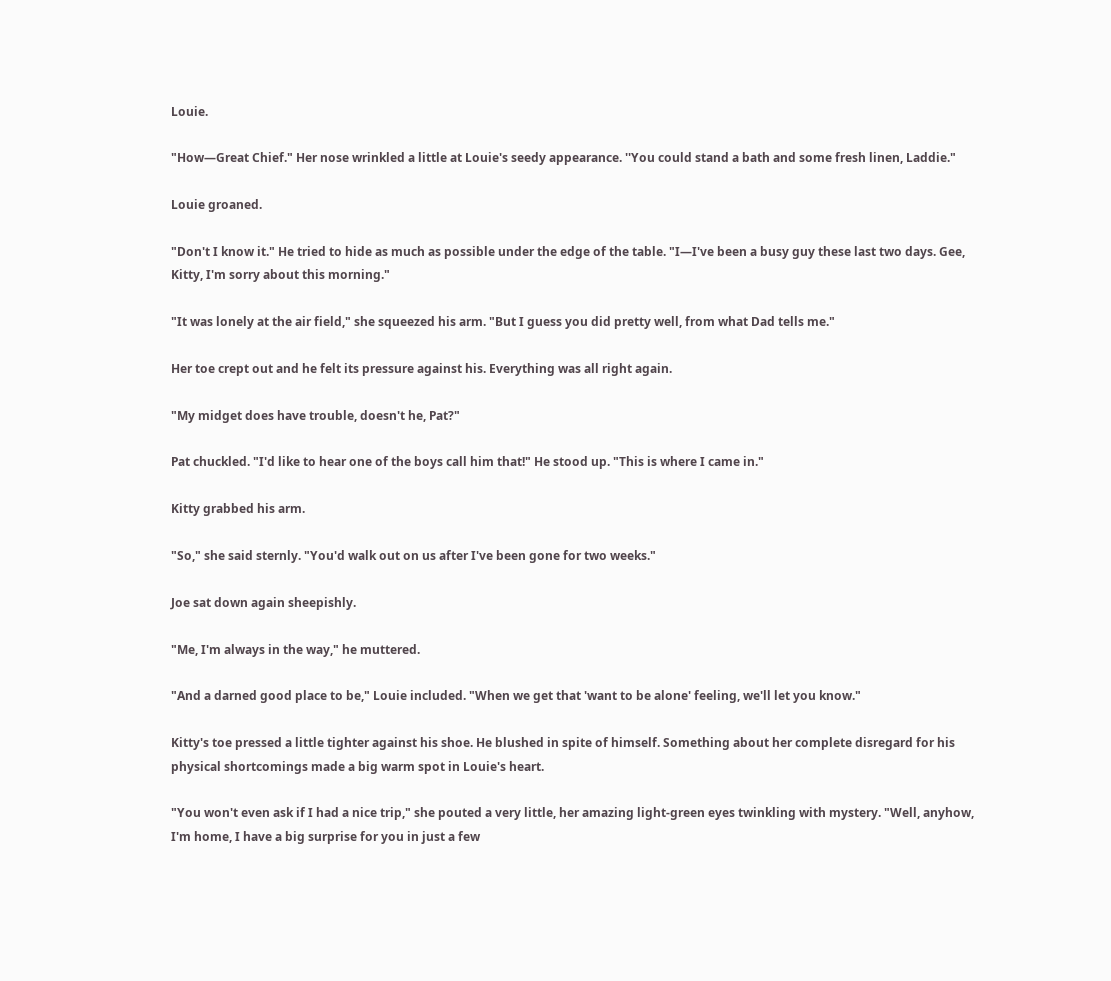Louie.

"How—Great Chief." Her nose wrinkled a little at Louie's seedy appearance. ''You could stand a bath and some fresh linen, Laddie."

Louie groaned.

"Don't I know it." He tried to hide as much as possible under the edge of the table. "I—I've been a busy guy these last two days. Gee, Kitty, I'm sorry about this morning."

"It was lonely at the air field," she squeezed his arm. "But I guess you did pretty well, from what Dad tells me."

Her toe crept out and he felt its pressure against his. Everything was all right again.

"My midget does have trouble, doesn't he, Pat?"

Pat chuckled. "I'd like to hear one of the boys call him that!" He stood up. "This is where I came in."

Kitty grabbed his arm.

"So," she said sternly. "You'd walk out on us after I've been gone for two weeks."

Joe sat down again sheepishly.

"Me, I'm always in the way," he muttered.

"And a darned good place to be," Louie included. "When we get that 'want to be alone' feeling, we'll let you know."

Kitty's toe pressed a little tighter against his shoe. He blushed in spite of himself. Something about her complete disregard for his physical shortcomings made a big warm spot in Louie's heart.

"You won't even ask if I had a nice trip," she pouted a very little, her amazing light-green eyes twinkling with mystery. "Well, anyhow, I'm home, I have a big surprise for you in just a few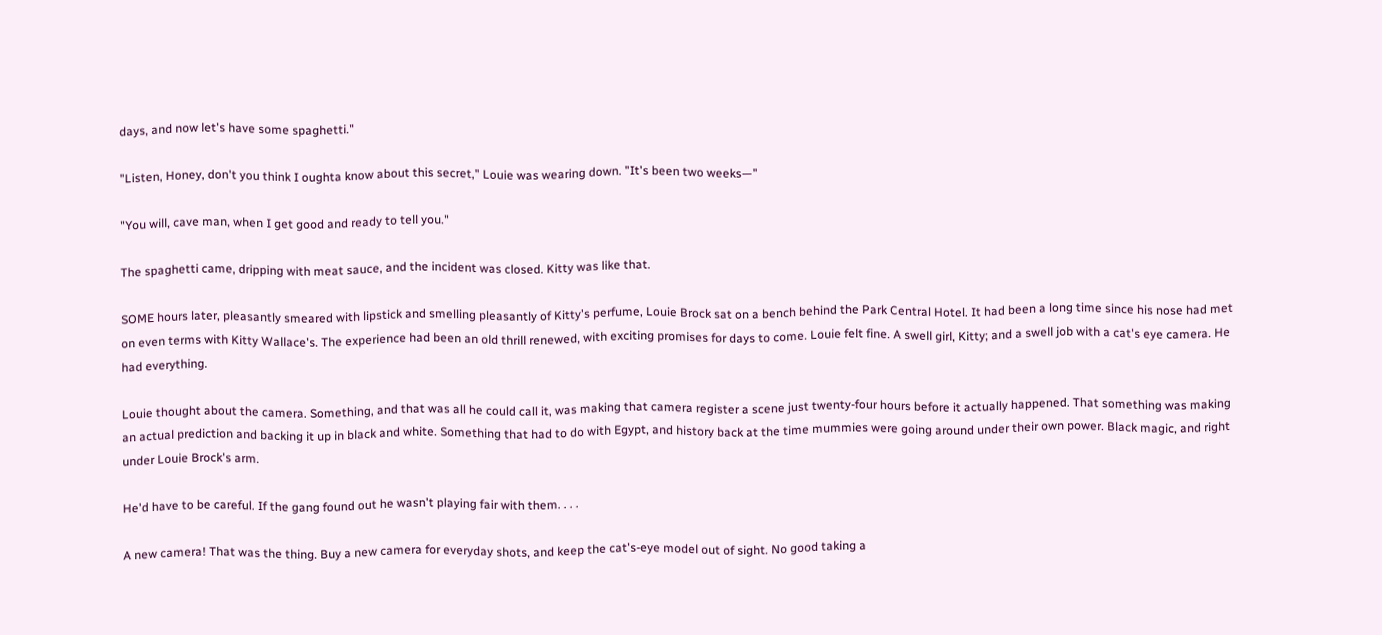days, and now let's have some spaghetti."

"Listen, Honey, don't you think I oughta know about this secret," Louie was wearing down. "It's been two weeks—"

"You will, cave man, when I get good and ready to tell you."

The spaghetti came, dripping with meat sauce, and the incident was closed. Kitty was like that.

SOME hours later, pleasantly smeared with lipstick and smelling pleasantly of Kitty's perfume, Louie Brock sat on a bench behind the Park Central Hotel. It had been a long time since his nose had met on even terms with Kitty Wallace's. The experience had been an old thrill renewed, with exciting promises for days to come. Louie felt fine. A swell girl, Kitty; and a swell job with a cat's eye camera. He had everything.

Louie thought about the camera. Something, and that was all he could call it, was making that camera register a scene just twenty-four hours before it actually happened. That something was making an actual prediction and backing it up in black and white. Something that had to do with Egypt, and history back at the time mummies were going around under their own power. Black magic, and right under Louie Brock's arm.

He'd have to be careful. If the gang found out he wasn't playing fair with them. . . .

A new camera! That was the thing. Buy a new camera for everyday shots, and keep the cat's-eye model out of sight. No good taking a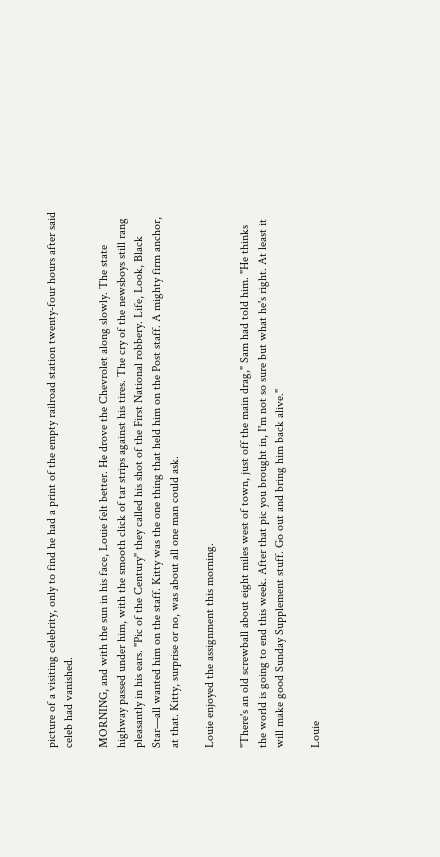picture of a visiting celebrity, only to find he had a print of the empty railroad station twenty-four hours after said celeb had vanished.

MORNING, and with the sun in his face, Louie felt better. He drove the Chevrolet along slowly. The state highway passed under him, with the smooth click of tar strips against his tires. The cry of the newsboys still rang pleasantly in his ears. "Pic of the Century" they called his shot of the First National robbery. Life, Look, Black Star—all wanted him on the staff. Kitty was the one thing that held him on the Post staff. A mighty firm anchor, at that. Kitty, surprise or no, was about all one man could ask.

Louie enjoyed the assignment this morning.

"There's an old screwball about eight miles west of town, just off the main drag," Sam had told him. "He thinks the world is going to end this week. After that pic you brought in, I'm not so sure but what he's right. At least it will make good Sunday Supplement stuff. Go out and bring him back alive."

Louie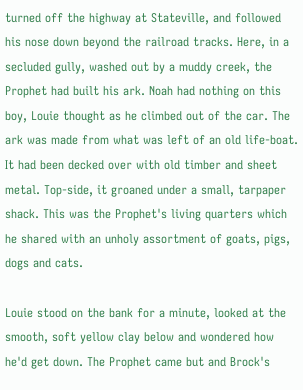turned off the highway at Stateville, and followed his nose down beyond the railroad tracks. Here, in a secluded gully, washed out by a muddy creek, the Prophet had built his ark. Noah had nothing on this boy, Louie thought as he climbed out of the car. The ark was made from what was left of an old life-boat. It had been decked over with old timber and sheet metal. Top-side, it groaned under a small, tarpaper shack. This was the Prophet's living quarters which he shared with an unholy assortment of goats, pigs, dogs and cats.

Louie stood on the bank for a minute, looked at the smooth, soft yellow clay below and wondered how he'd get down. The Prophet came but and Brock's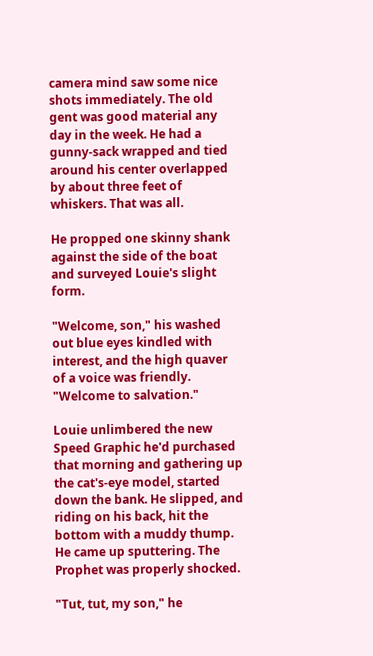camera mind saw some nice shots immediately. The old gent was good material any day in the week. He had a gunny-sack wrapped and tied around his center overlapped by about three feet of whiskers. That was all.

He propped one skinny shank against the side of the boat and surveyed Louie's slight form.

"Welcome, son," his washed out blue eyes kindled with interest, and the high quaver of a voice was friendly. "Welcome to salvation."

Louie unlimbered the new Speed Graphic he'd purchased that morning and gathering up the cat's-eye model, started down the bank. He slipped, and riding on his back, hit the bottom with a muddy thump. He came up sputtering. The Prophet was properly shocked.

"Tut, tut, my son," he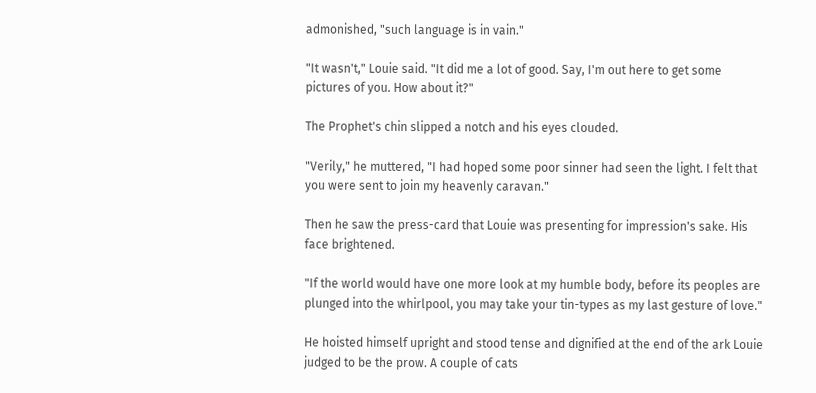admonished, "such language is in vain."

"It wasn't," Louie said. "It did me a lot of good. Say, I'm out here to get some pictures of you. How about it?"

The Prophet's chin slipped a notch and his eyes clouded.

"Verily," he muttered, "I had hoped some poor sinner had seen the light. I felt that you were sent to join my heavenly caravan."

Then he saw the press-card that Louie was presenting for impression's sake. His face brightened.

"If the world would have one more look at my humble body, before its peoples are plunged into the whirlpool, you may take your tin-types as my last gesture of love."

He hoisted himself upright and stood tense and dignified at the end of the ark Louie judged to be the prow. A couple of cats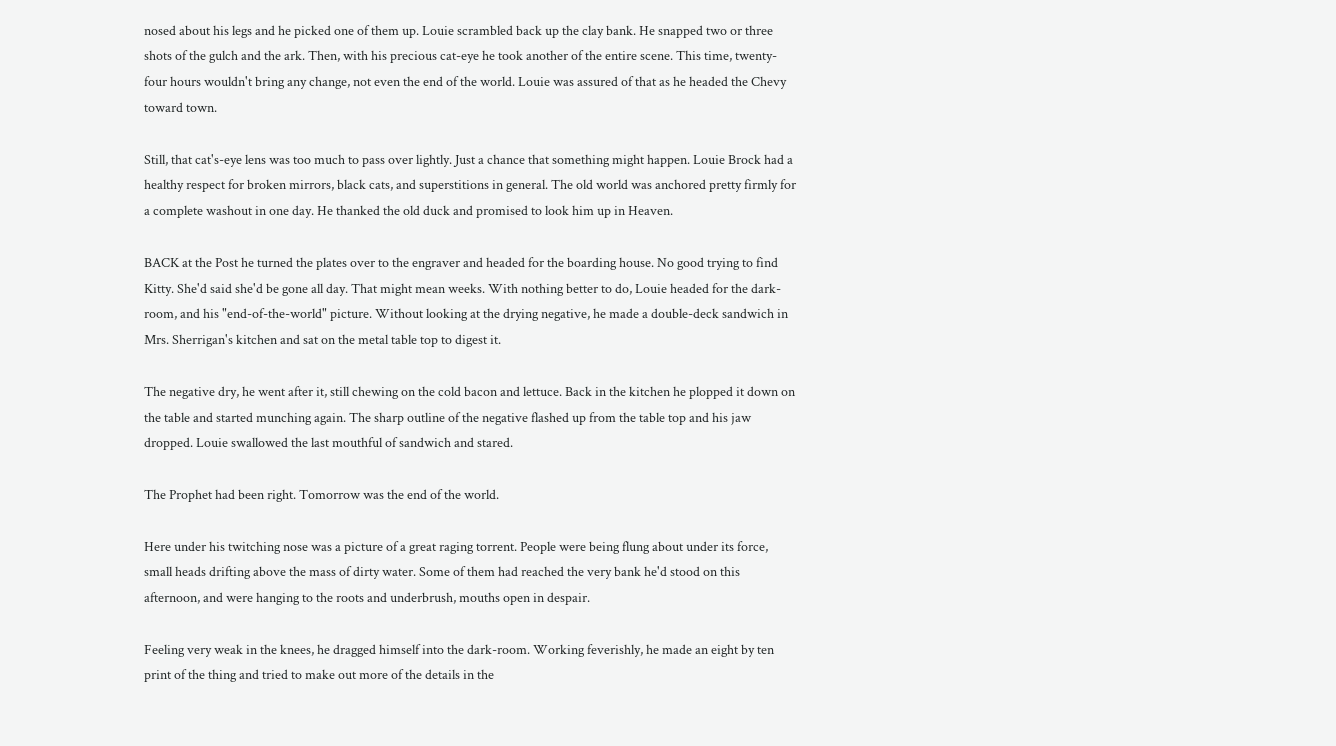nosed about his legs and he picked one of them up. Louie scrambled back up the clay bank. He snapped two or three shots of the gulch and the ark. Then, with his precious cat-eye he took another of the entire scene. This time, twenty-four hours wouldn't bring any change, not even the end of the world. Louie was assured of that as he headed the Chevy toward town.

Still, that cat's-eye lens was too much to pass over lightly. Just a chance that something might happen. Louie Brock had a healthy respect for broken mirrors, black cats, and superstitions in general. The old world was anchored pretty firmly for a complete washout in one day. He thanked the old duck and promised to look him up in Heaven.

BACK at the Post he turned the plates over to the engraver and headed for the boarding house. No good trying to find Kitty. She'd said she'd be gone all day. That might mean weeks. With nothing better to do, Louie headed for the dark-room, and his "end-of-the-world" picture. Without looking at the drying negative, he made a double-deck sandwich in Mrs. Sherrigan's kitchen and sat on the metal table top to digest it.

The negative dry, he went after it, still chewing on the cold bacon and lettuce. Back in the kitchen he plopped it down on the table and started munching again. The sharp outline of the negative flashed up from the table top and his jaw dropped. Louie swallowed the last mouthful of sandwich and stared.

The Prophet had been right. Tomorrow was the end of the world.

Here under his twitching nose was a picture of a great raging torrent. People were being flung about under its force, small heads drifting above the mass of dirty water. Some of them had reached the very bank he'd stood on this afternoon, and were hanging to the roots and underbrush, mouths open in despair.

Feeling very weak in the knees, he dragged himself into the dark-room. Working feverishly, he made an eight by ten print of the thing and tried to make out more of the details in the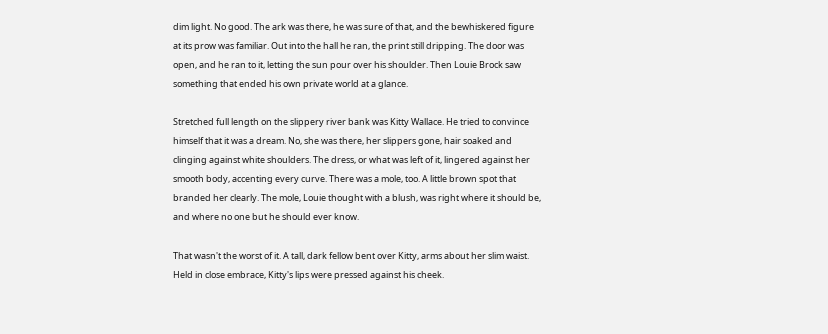dim light. No good. The ark was there, he was sure of that, and the bewhiskered figure at its prow was familiar. Out into the hall he ran, the print still dripping. The door was open, and he ran to it, letting the sun pour over his shoulder. Then Louie Brock saw something that ended his own private world at a glance.

Stretched full length on the slippery river bank was Kitty Wallace. He tried to convince himself that it was a dream. No, she was there, her slippers gone, hair soaked and clinging against white shoulders. The dress, or what was left of it, lingered against her smooth body, accenting every curve. There was a mole, too. A little brown spot that branded her clearly. The mole, Louie thought with a blush, was right where it should be, and where no one but he should ever know.

That wasn't the worst of it. A tall, dark fellow bent over Kitty, arms about her slim waist. Held in close embrace, Kitty's lips were pressed against his cheek.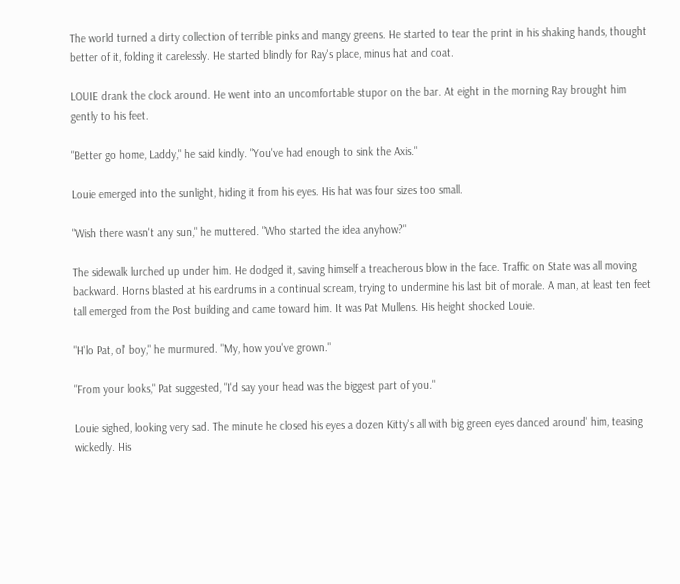The world turned a dirty collection of terrible pinks and mangy greens. He started to tear the print in his shaking hands, thought better of it, folding it carelessly. He started blindly for Ray's place, minus hat and coat.

LOUIE drank the clock around. He went into an uncomfortable stupor on the bar. At eight in the morning Ray brought him gently to his feet.

"Better go home, Laddy," he said kindly. "You've had enough to sink the Axis."

Louie emerged into the sunlight, hiding it from his eyes. His hat was four sizes too small.

"Wish there wasn't any sun," he muttered. "Who started the idea anyhow?"

The sidewalk lurched up under him. He dodged it, saving himself a treacherous blow in the face. Traffic on State was all moving backward. Horns blasted at his eardrums in a continual scream, trying to undermine his last bit of morale. A man, at least ten feet tall emerged from the Post building and came toward him. It was Pat Mullens. His height shocked Louie.

"H'lo Pat, ol' boy," he murmured. "My, how you've grown."

"From your looks," Pat suggested, "I'd say your head was the biggest part of you."

Louie sighed, looking very sad. The minute he closed his eyes a dozen Kitty's all with big green eyes danced around' him, teasing wickedly. His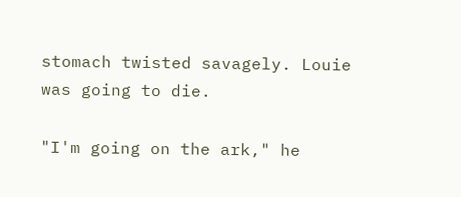stomach twisted savagely. Louie was going to die.

"I'm going on the ark," he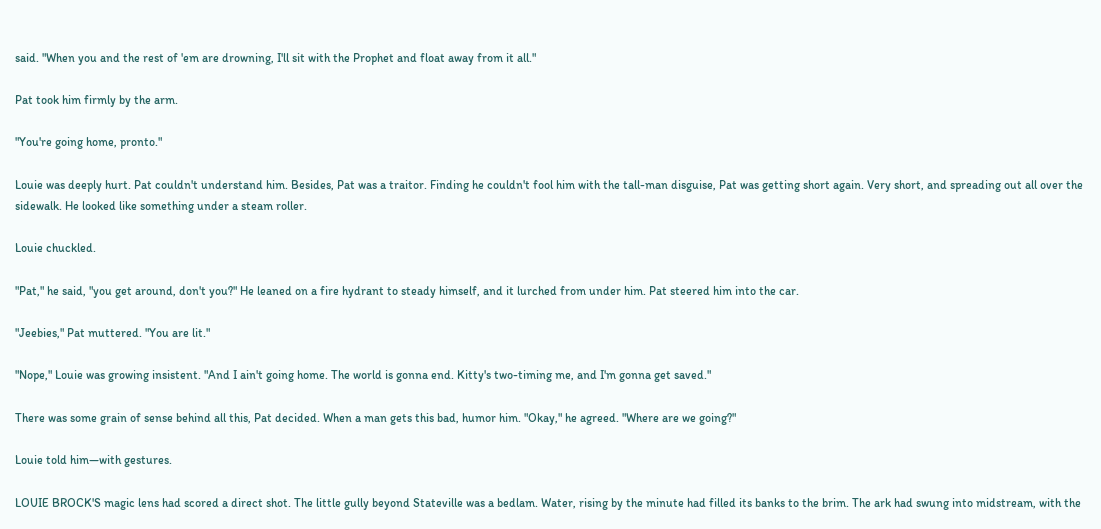said. "When you and the rest of 'em are drowning, I'll sit with the Prophet and float away from it all."

Pat took him firmly by the arm.

"You're going home, pronto."

Louie was deeply hurt. Pat couldn't understand him. Besides, Pat was a traitor. Finding he couldn't fool him with the tall-man disguise, Pat was getting short again. Very short, and spreading out all over the sidewalk. He looked like something under a steam roller.

Louie chuckled.

"Pat," he said, "you get around, don't you?" He leaned on a fire hydrant to steady himself, and it lurched from under him. Pat steered him into the car.

"Jeebies," Pat muttered. "You are lit."

"Nope," Louie was growing insistent. "And I ain't going home. The world is gonna end. Kitty's two-timing me, and I'm gonna get saved."

There was some grain of sense behind all this, Pat decided. When a man gets this bad, humor him. "Okay," he agreed. "Where are we going?"

Louie told him—with gestures.

LOUIE BROCK'S magic lens had scored a direct shot. The little gully beyond Stateville was a bedlam. Water, rising by the minute had filled its banks to the brim. The ark had swung into midstream, with the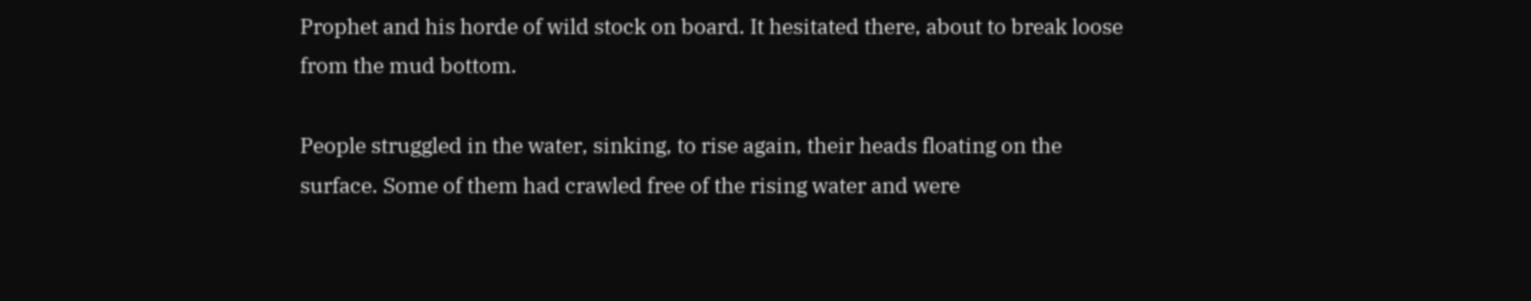Prophet and his horde of wild stock on board. It hesitated there, about to break loose from the mud bottom.

People struggled in the water, sinking, to rise again, their heads floating on the surface. Some of them had crawled free of the rising water and were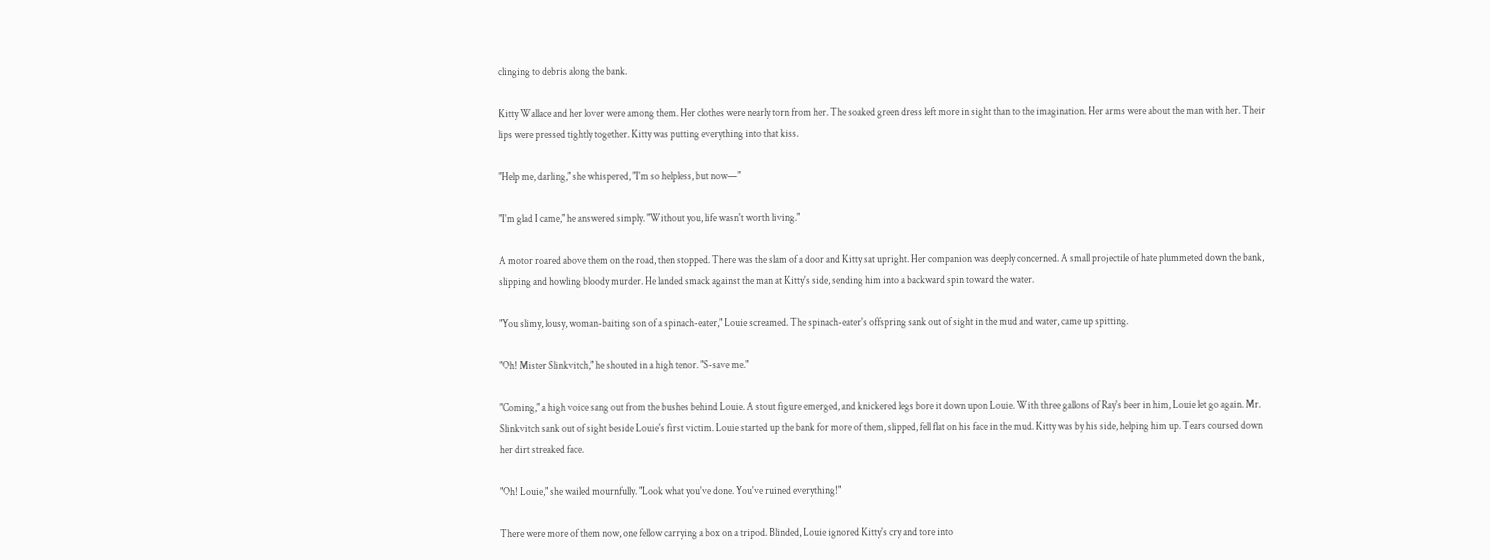clinging to debris along the bank.

Kitty Wallace and her lover were among them. Her clothes were nearly torn from her. The soaked green dress left more in sight than to the imagination. Her arms were about the man with her. Their lips were pressed tightly together. Kitty was putting everything into that kiss.

"Help me, darling," she whispered, "I'm so helpless, but now—"

"I'm glad I came," he answered simply. "Without you, life wasn't worth living."

A motor roared above them on the road, then stopped. There was the slam of a door and Kitty sat upright. Her companion was deeply concerned. A small projectile of hate plummeted down the bank, slipping and howling bloody murder. He landed smack against the man at Kitty's side, sending him into a backward spin toward the water.

"You slimy, lousy, woman-baiting son of a spinach-eater," Louie screamed. The spinach-eater's offspring sank out of sight in the mud and water, came up spitting.

"Oh! Mister Slinkvitch," he shouted in a high tenor. "S-save me."

"Coming," a high voice sang out from the bushes behind Louie. A stout figure emerged, and knickered legs bore it down upon Louie. With three gallons of Ray's beer in him, Louie let go again. Mr. Slinkvitch sank out of sight beside Louie's first victim. Louie started up the bank for more of them, slipped, fell flat on his face in the mud. Kitty was by his side, helping him up. Tears coursed down her dirt streaked face.

"Oh! Louie," she wailed mournfully. "Look what you've done. You've ruined everything!"

There were more of them now, one fellow carrying a box on a tripod. Blinded, Louie ignored Kitty's cry and tore into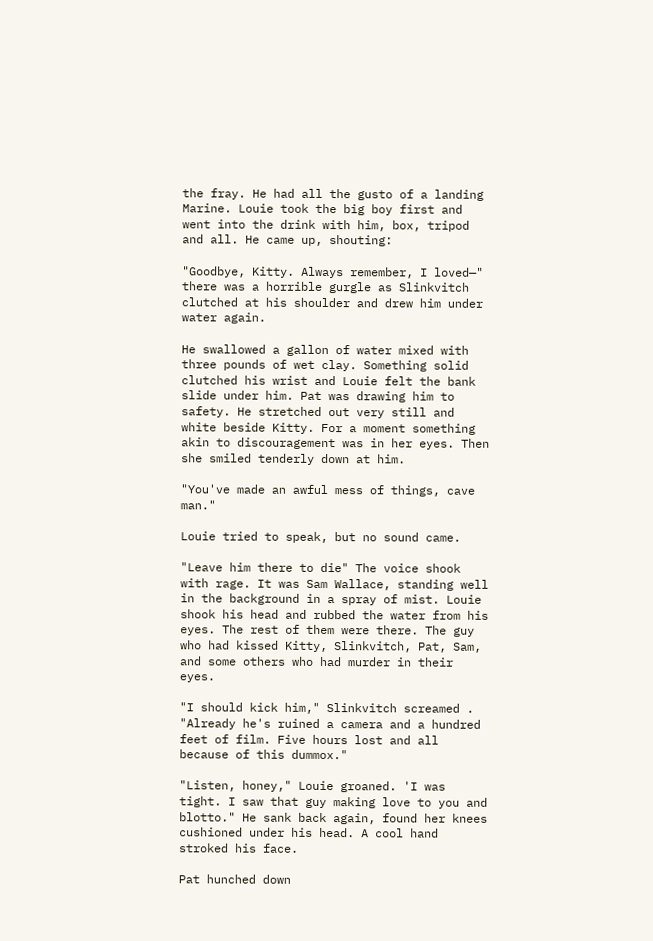the fray. He had all the gusto of a landing Marine. Louie took the big boy first and went into the drink with him, box, tripod and all. He came up, shouting:

"Goodbye, Kitty. Always remember, I loved—" there was a horrible gurgle as Slinkvitch clutched at his shoulder and drew him under water again.

He swallowed a gallon of water mixed with three pounds of wet clay. Something solid clutched his wrist and Louie felt the bank slide under him. Pat was drawing him to safety. He stretched out very still and white beside Kitty. For a moment something akin to discouragement was in her eyes. Then she smiled tenderly down at him.

"You've made an awful mess of things, cave man."

Louie tried to speak, but no sound came.

"Leave him there to die" The voice shook with rage. It was Sam Wallace, standing well in the background in a spray of mist. Louie shook his head and rubbed the water from his eyes. The rest of them were there. The guy who had kissed Kitty, Slinkvitch, Pat, Sam, and some others who had murder in their eyes.

"I should kick him," Slinkvitch screamed . "Already he's ruined a camera and a hundred feet of film. Five hours lost and all because of this dummox."

"Listen, honey," Louie groaned. 'I was tight. I saw that guy making love to you and blotto." He sank back again, found her knees cushioned under his head. A cool hand stroked his face.

Pat hunched down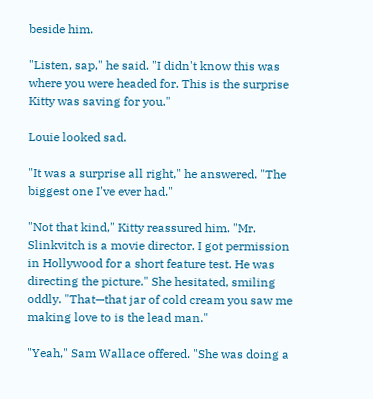beside him.

"Listen, sap," he said. "I didn't know this was where you were headed for. This is the surprise Kitty was saving for you."

Louie looked sad.

"It was a surprise all right," he answered. "The biggest one I've ever had."

"Not that kind," Kitty reassured him. "Mr. Slinkvitch is a movie director. I got permission in Hollywood for a short feature test. He was directing the picture." She hesitated, smiling oddly. "That—that jar of cold cream you saw me making love to is the lead man."

"Yeah," Sam Wallace offered. "She was doing a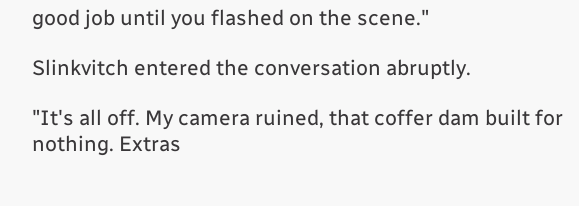good job until you flashed on the scene."

Slinkvitch entered the conversation abruptly.

"It's all off. My camera ruined, that coffer dam built for nothing. Extras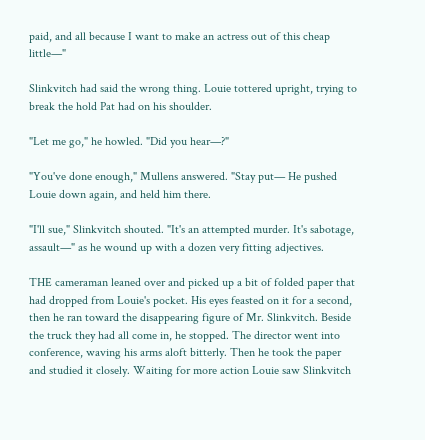paid, and all because I want to make an actress out of this cheap little—"

Slinkvitch had said the wrong thing. Louie tottered upright, trying to break the hold Pat had on his shoulder.

"Let me go," he howled. "Did you hear—?"

"You've done enough," Mullens answered. "Stay put— He pushed Louie down again, and held him there.

"I'll sue," Slinkvitch shouted. "It's an attempted murder. It's sabotage, assault—" as he wound up with a dozen very fitting adjectives.

THE cameraman leaned over and picked up a bit of folded paper that had dropped from Louie's pocket. His eyes feasted on it for a second, then he ran toward the disappearing figure of Mr. Slinkvitch. Beside the truck they had all come in, he stopped. The director went into conference, waving his arms aloft bitterly. Then he took the paper and studied it closely. Waiting for more action Louie saw Slinkvitch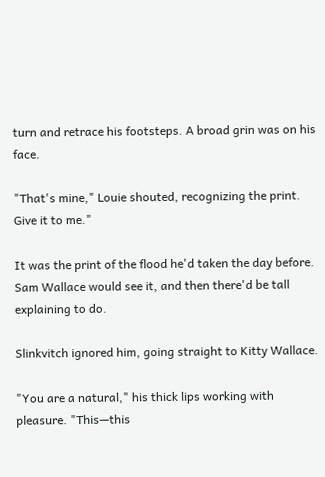turn and retrace his footsteps. A broad grin was on his face.

"That's mine," Louie shouted, recognizing the print. Give it to me."

It was the print of the flood he'd taken the day before. Sam Wallace would see it, and then there'd be tall explaining to do.

Slinkvitch ignored him, going straight to Kitty Wallace.

"You are a natural," his thick lips working with pleasure. "This—this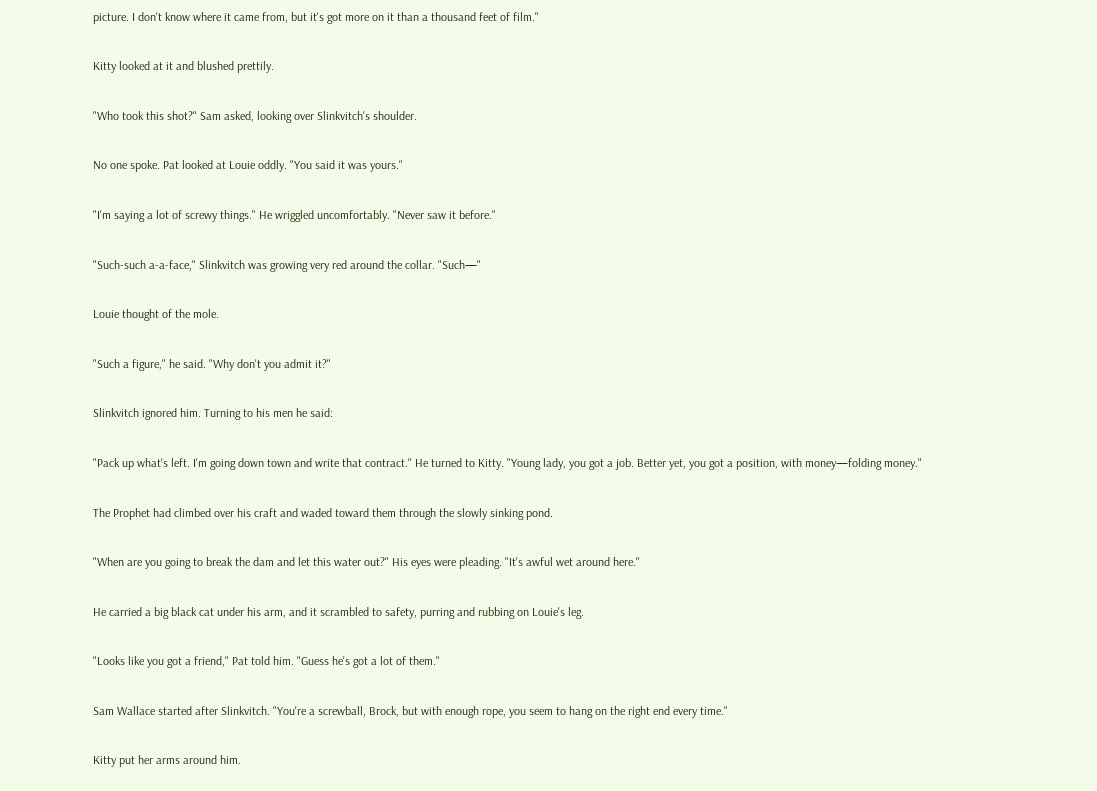picture. I don't know where it came from, but it's got more on it than a thousand feet of film."

Kitty looked at it and blushed prettily.

"Who took this shot?" Sam asked, looking over Slinkvitch's shoulder.

No one spoke. Pat looked at Louie oddly. "You said it was yours."

"I'm saying a lot of screwy things." He wriggled uncomfortably. "Never saw it before."

"Such-such a-a-face," Slinkvitch was growing very red around the collar. "Such—"

Louie thought of the mole.

"Such a figure," he said. "Why don't you admit it?"

Slinkvitch ignored him. Turning to his men he said:

"Pack up what's left. I'm going down town and write that contract." He turned to Kitty. "Young lady, you got a job. Better yet, you got a position, with money—folding money."

The Prophet had climbed over his craft and waded toward them through the slowly sinking pond.

"When are you going to break the dam and let this water out?" His eyes were pleading. "It's awful wet around here."

He carried a big black cat under his arm, and it scrambled to safety, purring and rubbing on Louie's leg.

"Looks like you got a friend," Pat told him. "Guess he's got a lot of them."

Sam Wallace started after Slinkvitch. "You're a screwball, Brock, but with enough rope, you seem to hang on the right end every time."

Kitty put her arms around him.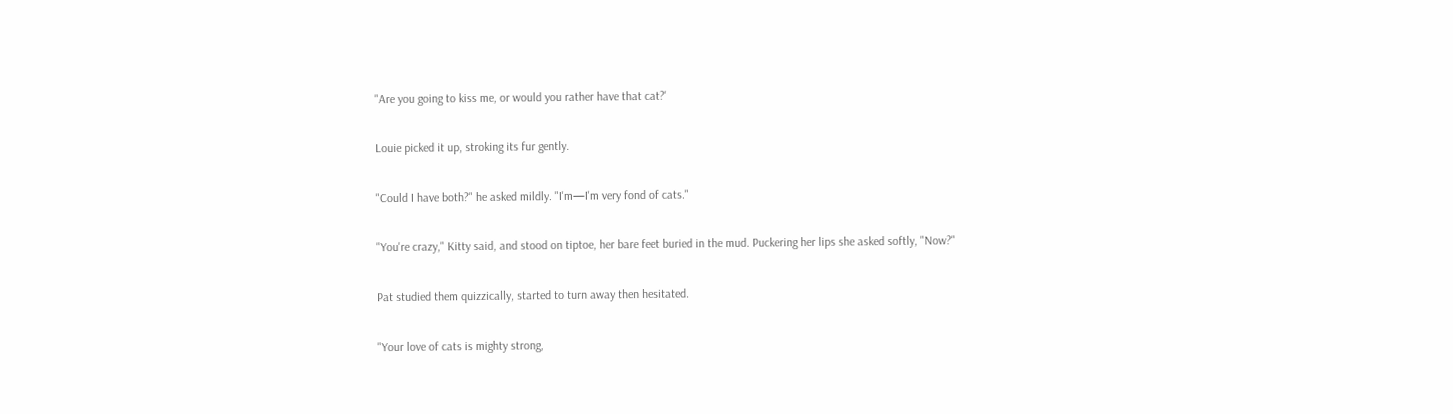"Are you going to kiss me, or would you rather have that cat?'

Louie picked it up, stroking its fur gently.

"Could I have both?" he asked mildly. "I'm—I'm very fond of cats."

"You're crazy," Kitty said, and stood on tiptoe, her bare feet buried in the mud. Puckering her lips she asked softly, "Now?"

Pat studied them quizzically, started to turn away then hesitated.

"Your love of cats is mighty strong,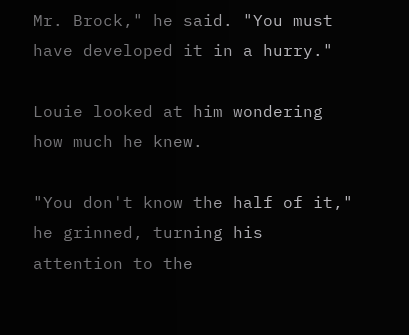Mr. Brock," he said. "You must have developed it in a hurry."

Louie looked at him wondering how much he knew.

"You don't know the half of it," he grinned, turning his attention to the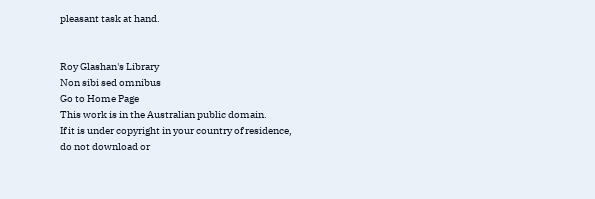pleasant task at hand.


Roy Glashan's Library
Non sibi sed omnibus
Go to Home Page
This work is in the Australian public domain.
If it is under copyright in your country of residence,
do not download or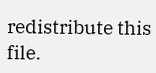redistribute this file.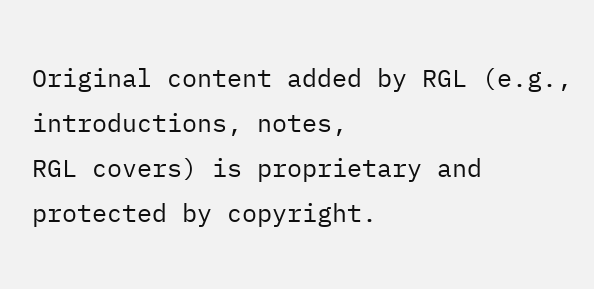Original content added by RGL (e.g., introductions, notes,
RGL covers) is proprietary and protected by copyright.